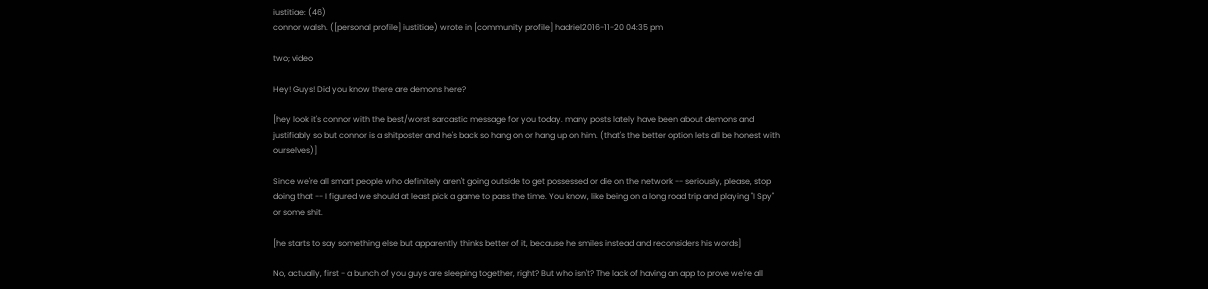iustitiae: (46)
connor walsh. ([personal profile] iustitiae) wrote in [community profile] hadriel2016-11-20 04:35 pm

two; video

Hey! Guys! Did you know there are demons here?

[hey look it's connor with the best/worst sarcastic message for you today. many posts lately have been about demons and justifiably so but connor is a shitposter and he's back so hang on or hang up on him. (that's the better option lets all be honest with ourselves)]

Since we're all smart people who definitely aren't going outside to get possessed or die on the network -- seriously, please, stop doing that -- I figured we should at least pick a game to pass the time. You know, like being on a long road trip and playing "I Spy" or some shit.

[he starts to say something else but apparently thinks better of it, because he smiles instead and reconsiders his words]

No, actually, first - a bunch of you guys are sleeping together, right? But who isn't? The lack of having an app to prove we're all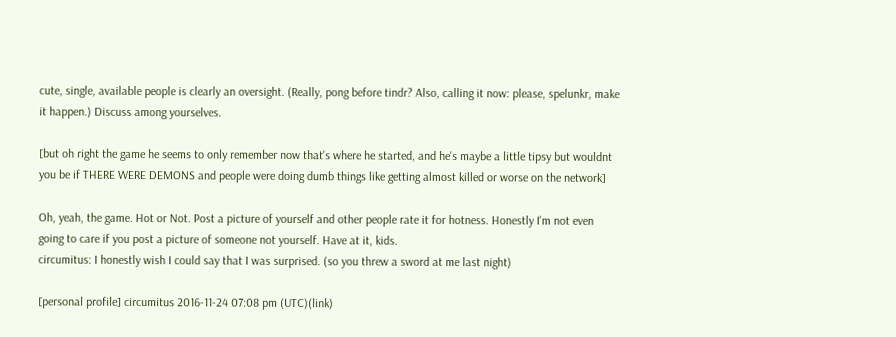cute, single, available people is clearly an oversight. (Really, pong before tindr? Also, calling it now: please, spelunkr, make it happen.) Discuss among yourselves.

[but oh right the game he seems to only remember now that's where he started, and he's maybe a little tipsy but wouldnt you be if THERE WERE DEMONS and people were doing dumb things like getting almost killed or worse on the network]

Oh, yeah, the game. Hot or Not. Post a picture of yourself and other people rate it for hotness. Honestly I'm not even going to care if you post a picture of someone not yourself. Have at it, kids.
circumitus: I honestly wish I could say that I was surprised. (so you threw a sword at me last night)

[personal profile] circumitus 2016-11-24 07:08 pm (UTC)(link)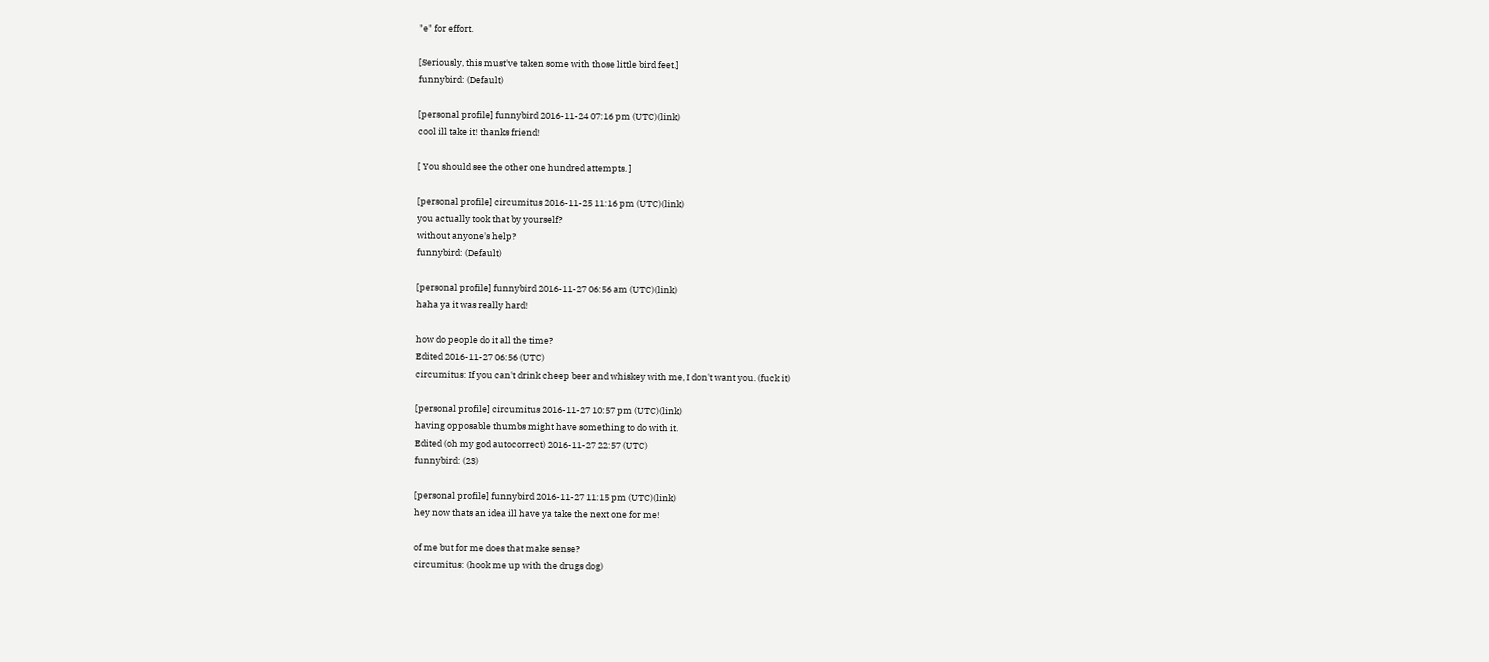"e" for effort.

[Seriously, this must've taken some with those little bird feet.]
funnybird: (Default)

[personal profile] funnybird 2016-11-24 07:16 pm (UTC)(link)
cool ill take it! thanks friend!

[ You should see the other one hundred attempts. ]

[personal profile] circumitus 2016-11-25 11:16 pm (UTC)(link)
you actually took that by yourself?
without anyone's help?
funnybird: (Default)

[personal profile] funnybird 2016-11-27 06:56 am (UTC)(link)
haha ya it was really hard!

how do people do it all the time?
Edited 2016-11-27 06:56 (UTC)
circumitus: If you can't drink cheep beer and whiskey with me, I don't want you. (fuck it)

[personal profile] circumitus 2016-11-27 10:57 pm (UTC)(link)
having opposable thumbs might have something to do with it.
Edited (oh my god autocorrect) 2016-11-27 22:57 (UTC)
funnybird: (23)

[personal profile] funnybird 2016-11-27 11:15 pm (UTC)(link)
hey now thats an idea ill have ya take the next one for me!

of me but for me does that make sense?
circumitus: (hook me up with the drugs dog)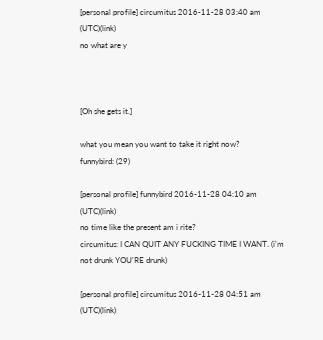[personal profile] circumitus 2016-11-28 03:40 am (UTC)(link)
no what are y



[Oh she gets it.]

what you mean you want to take it right now?
funnybird: (29)

[personal profile] funnybird 2016-11-28 04:10 am (UTC)(link)
no time like the present am i rite?
circumitus: I CAN QUIT ANY FUCKING TIME I WANT. (i'm not drunk YOU'RE drunk)

[personal profile] circumitus 2016-11-28 04:51 am (UTC)(link)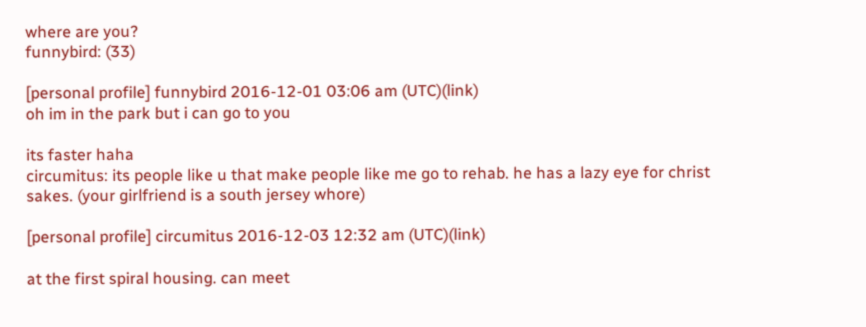where are you?
funnybird: (33)

[personal profile] funnybird 2016-12-01 03:06 am (UTC)(link)
oh im in the park but i can go to you

its faster haha
circumitus: its people like u that make people like me go to rehab. he has a lazy eye for christ sakes. (your girlfriend is a south jersey whore)

[personal profile] circumitus 2016-12-03 12:32 am (UTC)(link)

at the first spiral housing. can meet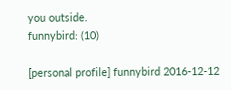you outside.
funnybird: (10)

[personal profile] funnybird 2016-12-12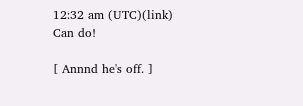12:32 am (UTC)(link)
Can do!

[ Annnd he's off. ]